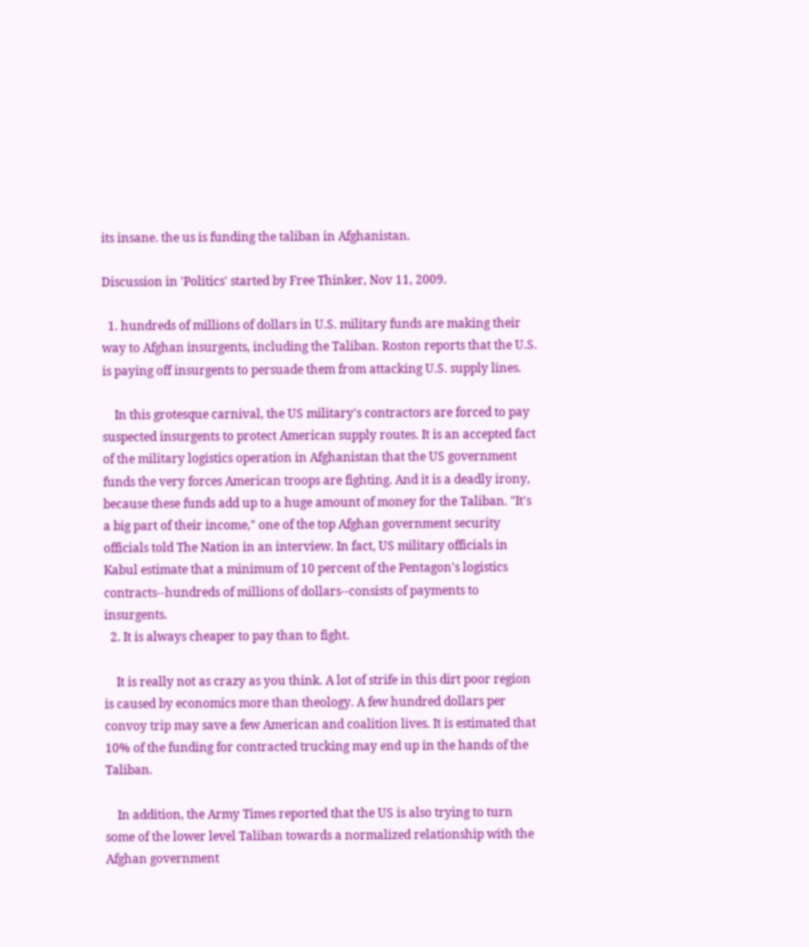its insane. the us is funding the taliban in Afghanistan.

Discussion in 'Politics' started by Free Thinker, Nov 11, 2009.

  1. hundreds of millions of dollars in U.S. military funds are making their way to Afghan insurgents, including the Taliban. Roston reports that the U.S. is paying off insurgents to persuade them from attacking U.S. supply lines.

    In this grotesque carnival, the US military's contractors are forced to pay suspected insurgents to protect American supply routes. It is an accepted fact of the military logistics operation in Afghanistan that the US government funds the very forces American troops are fighting. And it is a deadly irony, because these funds add up to a huge amount of money for the Taliban. "It's a big part of their income," one of the top Afghan government security officials told The Nation in an interview. In fact, US military officials in Kabul estimate that a minimum of 10 percent of the Pentagon's logistics contracts--hundreds of millions of dollars--consists of payments to insurgents.
  2. It is always cheaper to pay than to fight.

    It is really not as crazy as you think. A lot of strife in this dirt poor region is caused by economics more than theology. A few hundred dollars per convoy trip may save a few American and coalition lives. It is estimated that 10% of the funding for contracted trucking may end up in the hands of the Taliban.

    In addition, the Army Times reported that the US is also trying to turn some of the lower level Taliban towards a normalized relationship with the Afghan government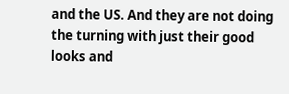and the US. And they are not doing the turning with just their good looks and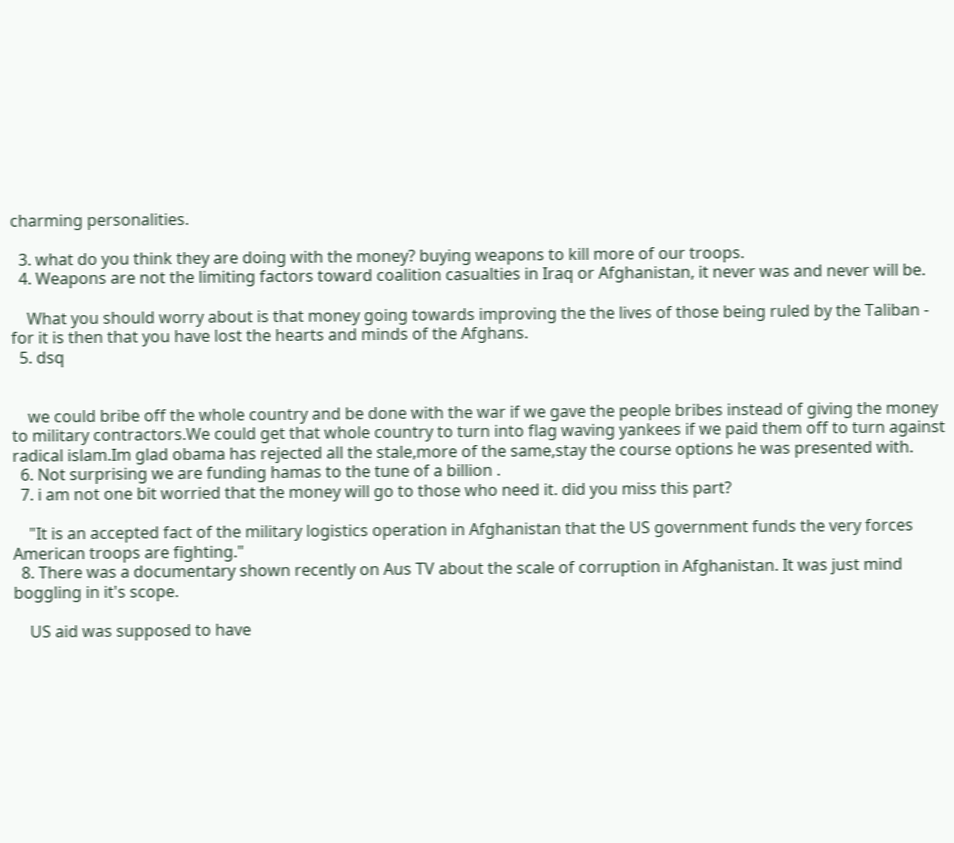charming personalities.

  3. what do you think they are doing with the money? buying weapons to kill more of our troops.
  4. Weapons are not the limiting factors toward coalition casualties in Iraq or Afghanistan, it never was and never will be.

    What you should worry about is that money going towards improving the the lives of those being ruled by the Taliban - for it is then that you have lost the hearts and minds of the Afghans.
  5. dsq


    we could bribe off the whole country and be done with the war if we gave the people bribes instead of giving the money to military contractors.We could get that whole country to turn into flag waving yankees if we paid them off to turn against radical islam.Im glad obama has rejected all the stale,more of the same,stay the course options he was presented with.
  6. Not surprising we are funding hamas to the tune of a billion .
  7. i am not one bit worried that the money will go to those who need it. did you miss this part?

    "It is an accepted fact of the military logistics operation in Afghanistan that the US government funds the very forces American troops are fighting."
  8. There was a documentary shown recently on Aus TV about the scale of corruption in Afghanistan. It was just mind boggling in it's scope.

    US aid was supposed to have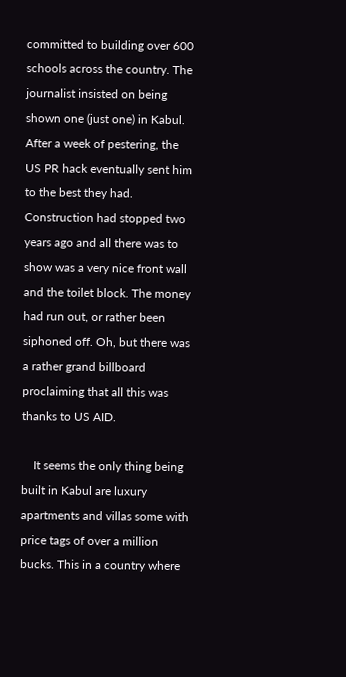committed to building over 600 schools across the country. The journalist insisted on being shown one (just one) in Kabul. After a week of pestering, the US PR hack eventually sent him to the best they had. Construction had stopped two years ago and all there was to show was a very nice front wall and the toilet block. The money had run out, or rather been siphoned off. Oh, but there was a rather grand billboard proclaiming that all this was thanks to US AID.

    It seems the only thing being built in Kabul are luxury apartments and villas some with price tags of over a million bucks. This in a country where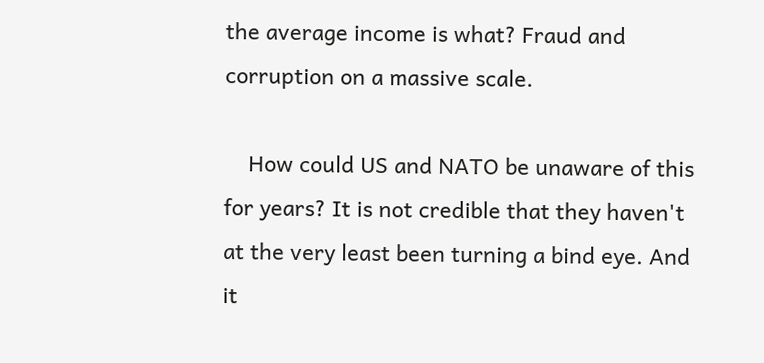the average income is what? Fraud and corruption on a massive scale.

    How could US and NATO be unaware of this for years? It is not credible that they haven't at the very least been turning a bind eye. And it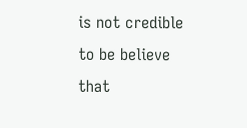is not credible to be believe that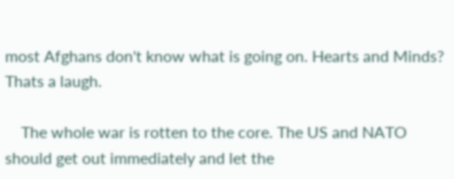most Afghans don't know what is going on. Hearts and Minds? Thats a laugh.

    The whole war is rotten to the core. The US and NATO should get out immediately and let the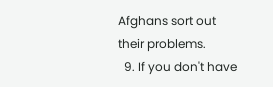Afghans sort out their problems.
  9. If you don't have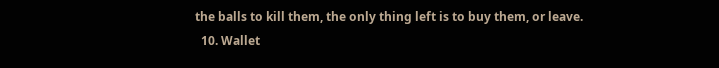the balls to kill them, the only thing left is to buy them, or leave.
  10. Wallet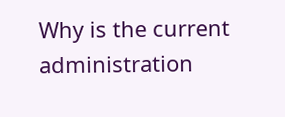Why is the current administration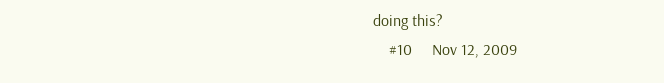doing this?
    #10     Nov 12, 2009